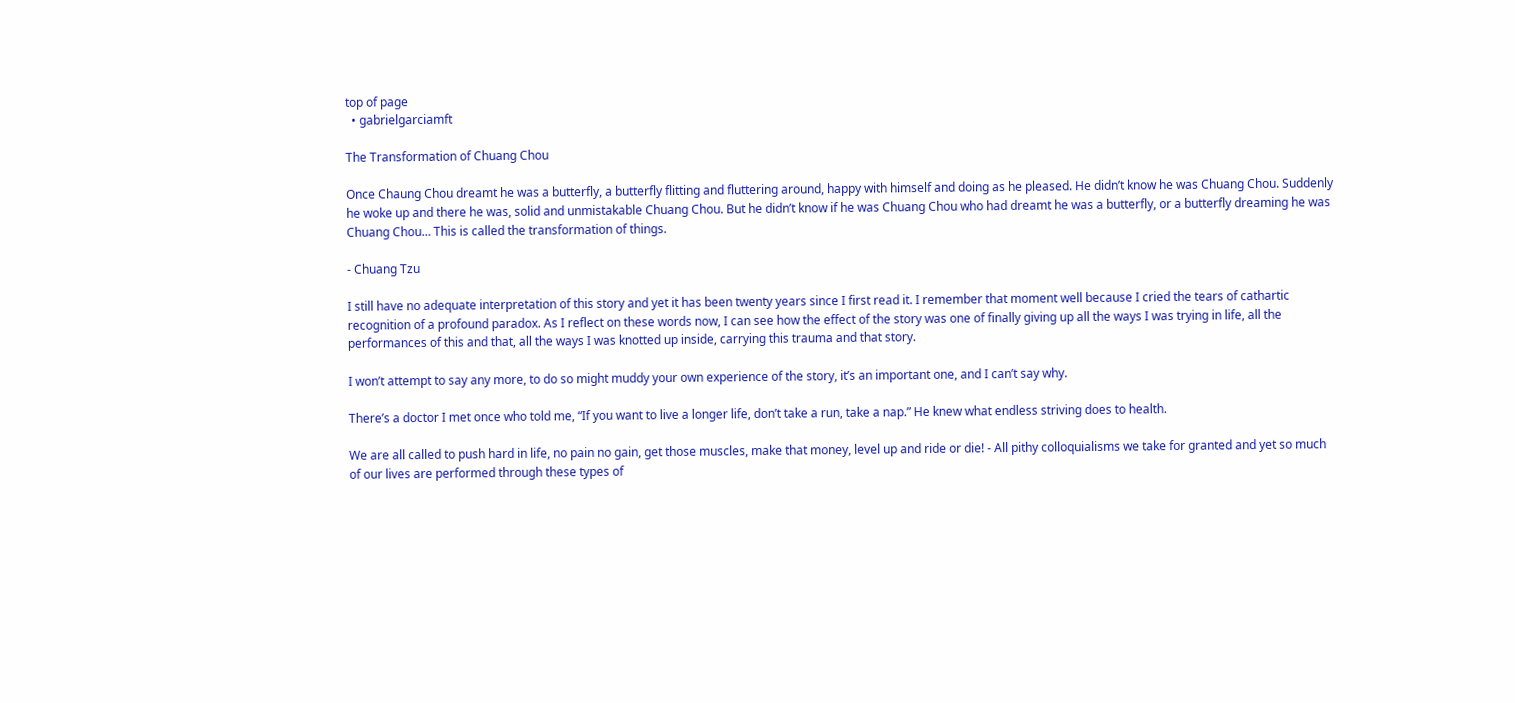top of page
  • gabrielgarciamft

The Transformation of Chuang Chou

Once Chaung Chou dreamt he was a butterfly, a butterfly flitting and fluttering around, happy with himself and doing as he pleased. He didn’t know he was Chuang Chou. Suddenly he woke up and there he was, solid and unmistakable Chuang Chou. But he didn’t know if he was Chuang Chou who had dreamt he was a butterfly, or a butterfly dreaming he was Chuang Chou… This is called the transformation of things.

- Chuang Tzu

I still have no adequate interpretation of this story and yet it has been twenty years since I first read it. I remember that moment well because I cried the tears of cathartic recognition of a profound paradox. As I reflect on these words now, I can see how the effect of the story was one of finally giving up all the ways I was trying in life, all the performances of this and that, all the ways I was knotted up inside, carrying this trauma and that story.

I won’t attempt to say any more, to do so might muddy your own experience of the story, it’s an important one, and I can’t say why.

There’s a doctor I met once who told me, “If you want to live a longer life, don’t take a run, take a nap.” He knew what endless striving does to health.

We are all called to push hard in life, no pain no gain, get those muscles, make that money, level up and ride or die! - All pithy colloquialisms we take for granted and yet so much of our lives are performed through these types of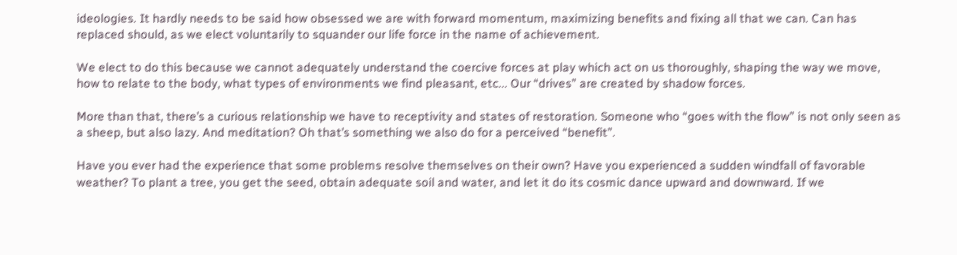ideologies. It hardly needs to be said how obsessed we are with forward momentum, maximizing benefits and fixing all that we can. Can has replaced should, as we elect voluntarily to squander our life force in the name of achievement.

We elect to do this because we cannot adequately understand the coercive forces at play which act on us thoroughly, shaping the way we move, how to relate to the body, what types of environments we find pleasant, etc... Our “drives” are created by shadow forces.

More than that, there’s a curious relationship we have to receptivity and states of restoration. Someone who “goes with the flow” is not only seen as a sheep, but also lazy. And meditation? Oh that’s something we also do for a perceived “benefit”.

Have you ever had the experience that some problems resolve themselves on their own? Have you experienced a sudden windfall of favorable weather? To plant a tree, you get the seed, obtain adequate soil and water, and let it do its cosmic dance upward and downward. If we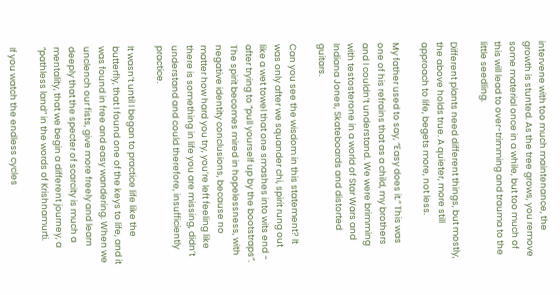intervene with too much maintenance, the growth is stunted. As the tree grows, you remove some material once in a while, but too much of this will lead to over-trimming and trauma to the little seedling.

Different plants need different things, but mostly, the above holds true. A quieter, more still approach to life, begets more, not less.

My father used to say, “Easy does it.” This was one of his refrains that as a child, my brothers and I couldn’t understand. We were brimming with testosterone in a world of Star Wars and Indiana Jones, Skateboards and distorted guitars.

Can you see the wisdom in this statement? It was only after we squander chi, spirit rung out like a wet towel that one smashes into wits end - after trying to “pull yourself up by the bootstraps”. The spirit becomes mired in hopelessness, with negative identity conclusions, because no matter how hard you try, you’re left feeling like there is something in life you are missing, didn’t understand and could therefore, insufficiently practice.

It wasn’t until I began to practice life like the butterfly, that I found one of the keys to life, and it was found in free and easy wandering. When we unclench our fists, give more freely and learn deeply that the specter of scarcity is much a mentality, that we begin a different journey, a “pathless land” in the words of Krishnamurti.

If you watch the endless cycles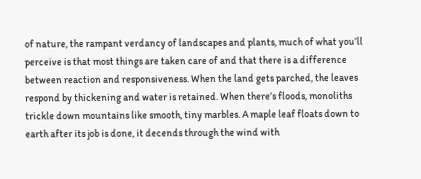of nature, the rampant verdancy of landscapes and plants, much of what you’ll perceive is that most things are taken care of and that there is a difference between reaction and responsiveness. When the land gets parched, the leaves respond by thickening and water is retained. When there’s floods, monoliths trickle down mountains like smooth, tiny marbles. A maple leaf floats down to earth after its job is done, it decends through the wind with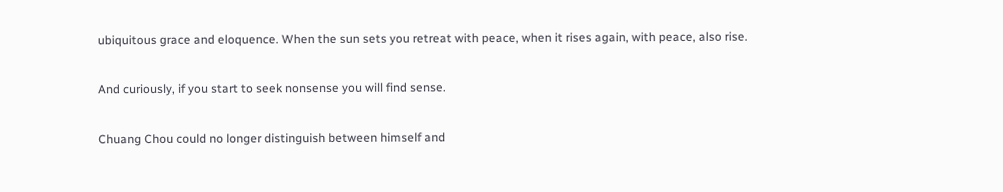ubiquitous grace and eloquence. When the sun sets you retreat with peace, when it rises again, with peace, also rise.

And curiously, if you start to seek nonsense you will find sense.

Chuang Chou could no longer distinguish between himself and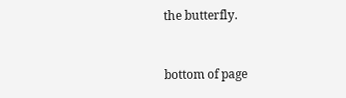the butterfly.


bottom of page